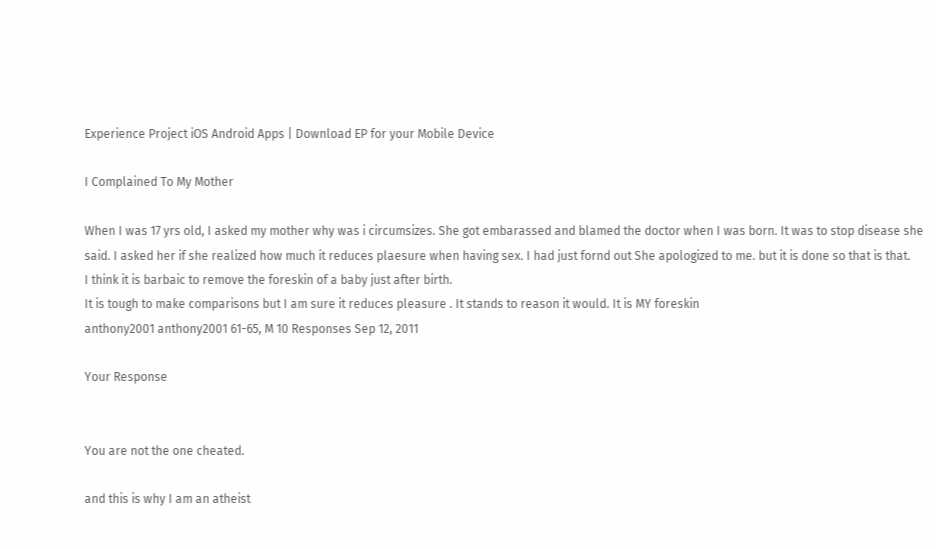Experience Project iOS Android Apps | Download EP for your Mobile Device

I Complained To My Mother

When I was 17 yrs old, I asked my mother why was i circumsizes. She got embarassed and blamed the doctor when I was born. It was to stop disease she said. I asked her if she realized how much it reduces plaesure when having sex. I had just fornd out She apologized to me. but it is done so that is that.
I think it is barbaic to remove the foreskin of a baby just after birth.
It is tough to make comparisons but I am sure it reduces pleasure . It stands to reason it would. It is MY foreskin
anthony2001 anthony2001 61-65, M 10 Responses Sep 12, 2011

Your Response


You are not the one cheated.

and this is why I am an atheist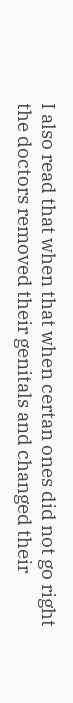I also read that when that when certan ones did not go right the doctors removed their genitals and changed their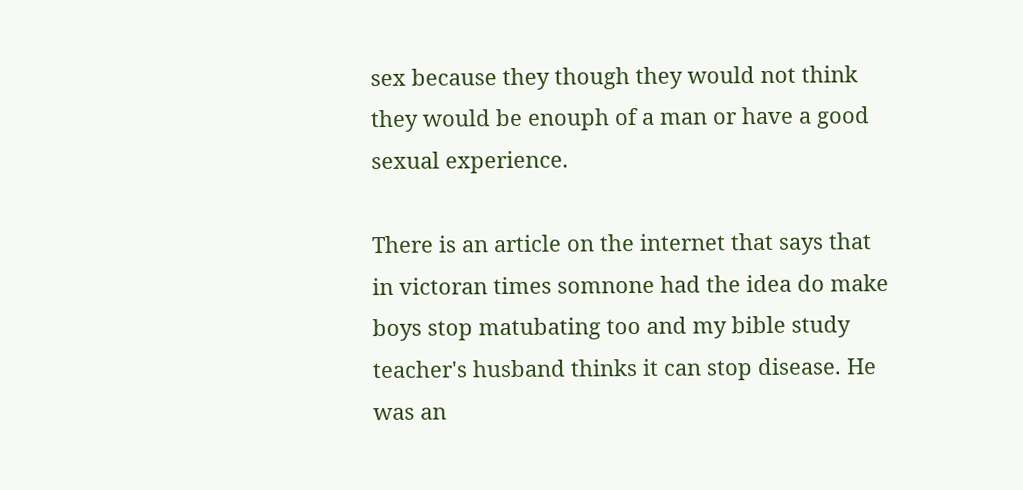sex because they though they would not think they would be enouph of a man or have a good sexual experience.

There is an article on the internet that says that in victoran times somnone had the idea do make boys stop matubating too and my bible study teacher's husband thinks it can stop disease. He was an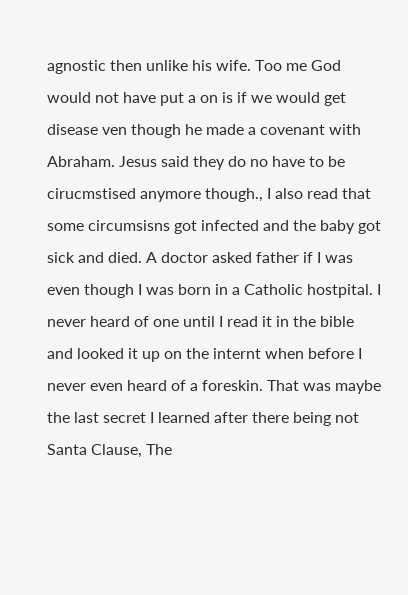agnostic then unlike his wife. Too me God would not have put a on is if we would get disease ven though he made a covenant with Abraham. Jesus said they do no have to be cirucmstised anymore though., I also read that some circumsisns got infected and the baby got sick and died. A doctor asked father if I was even though I was born in a Catholic hostpital. I never heard of one until I read it in the bible and looked it up on the internt when before I never even heard of a foreskin. That was maybe the last secret I learned after there being not Santa Clause, The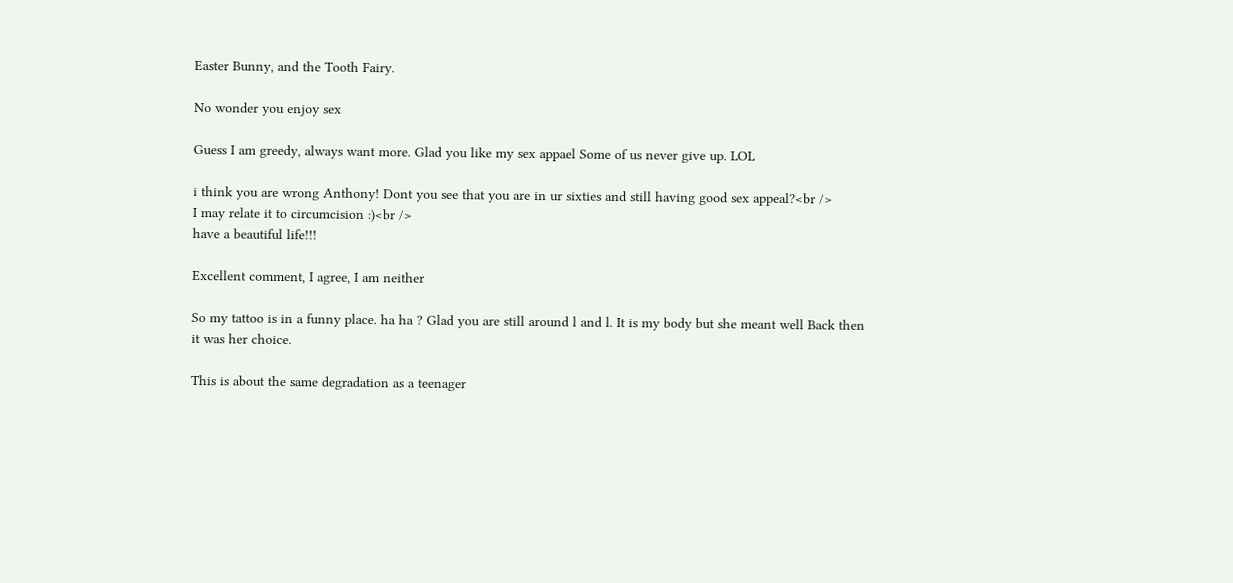Easter Bunny, and the Tooth Fairy.

No wonder you enjoy sex

Guess I am greedy, always want more. Glad you like my sex appael Some of us never give up. LOL

i think you are wrong Anthony! Dont you see that you are in ur sixties and still having good sex appeal?<br />
I may relate it to circumcision :)<br />
have a beautiful life!!!

Excellent comment, I agree, I am neither

So my tattoo is in a funny place. ha ha ? Glad you are still around l and l. It is my body but she meant well Back then it was her choice.

This is about the same degradation as a teenager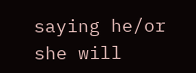saying he/or she will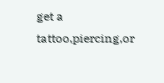get a tattoo,piercing,or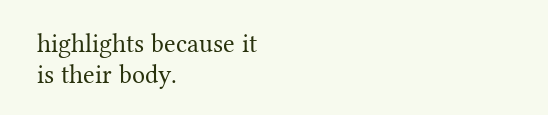highlights because it is their body.